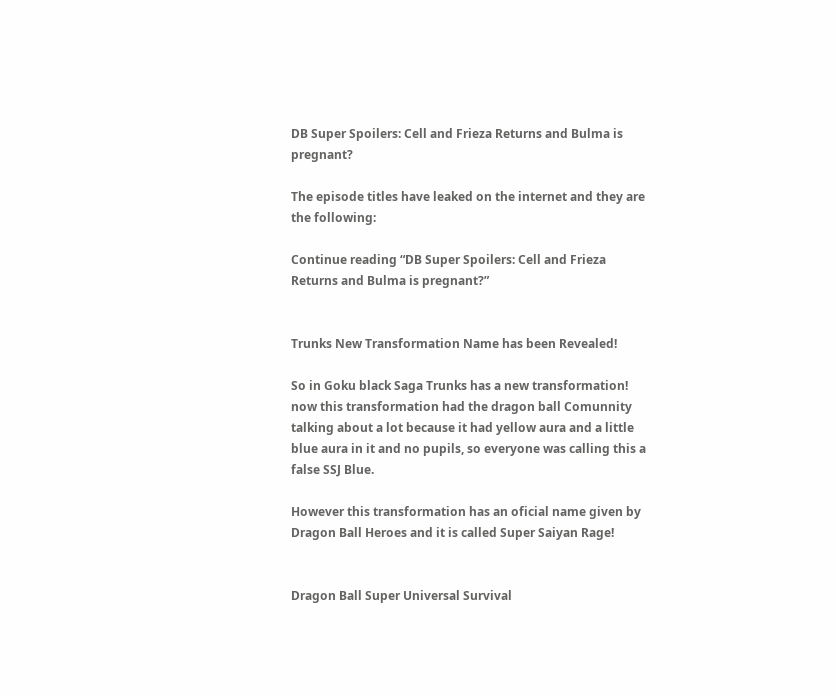DB Super Spoilers: Cell and Frieza Returns and Bulma is pregnant?

The episode titles have leaked on the internet and they are the following:

Continue reading “DB Super Spoilers: Cell and Frieza Returns and Bulma is pregnant?”


Trunks New Transformation Name has been Revealed!

So in Goku black Saga Trunks has a new transformation! now this transformation had the dragon ball Comunnity talking about a lot because it had yellow aura and a little blue aura in it and no pupils, so everyone was calling this a false SSJ Blue.

However this transformation has an oficial name given by Dragon Ball Heroes and it is called Super Saiyan Rage!


Dragon Ball Super Universal Survival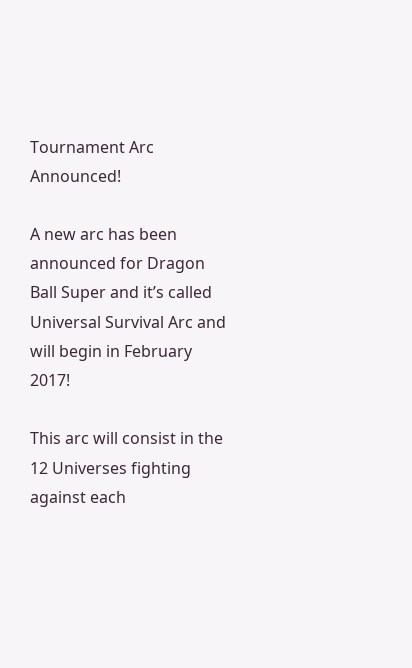Tournament Arc Announced!

A new arc has been announced for Dragon Ball Super and it’s called Universal Survival Arc and will begin in February 2017!

This arc will consist in the 12 Universes fighting against each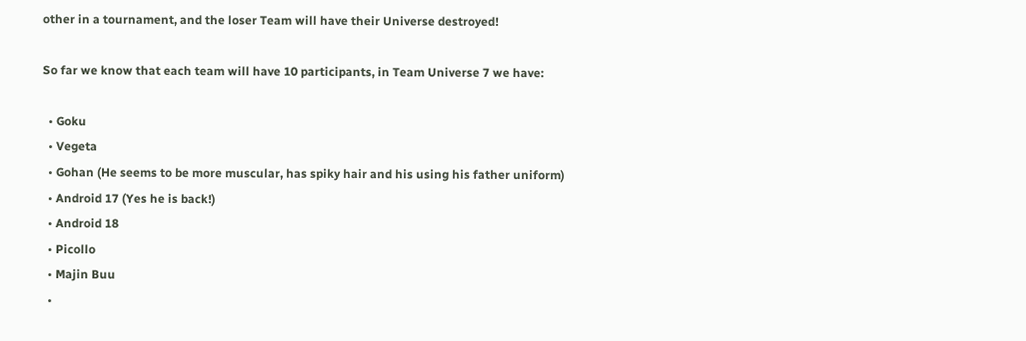other in a tournament, and the loser Team will have their Universe destroyed!

So far we know that each team will have 10 participants, in Team Universe 7 we have:

  • Goku
  • Vegeta
  • Gohan (He seems to be more muscular, has spiky hair and his using his father uniform)
  • Android 17 (Yes he is back!)
  • Android 18
  • Picollo
  • Majin Buu
  •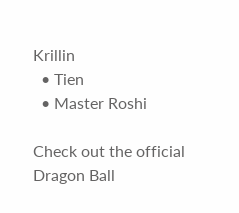Krillin
  • Tien
  • Master Roshi

Check out the official Dragon Ball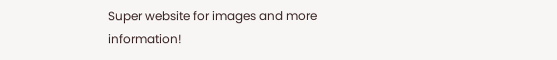Super website for images and more information!